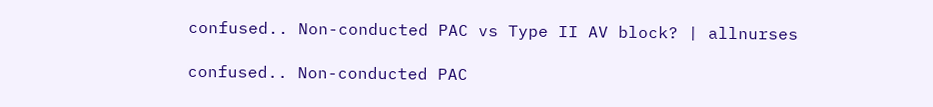confused.. Non-conducted PAC vs Type II AV block? | allnurses

confused.. Non-conducted PAC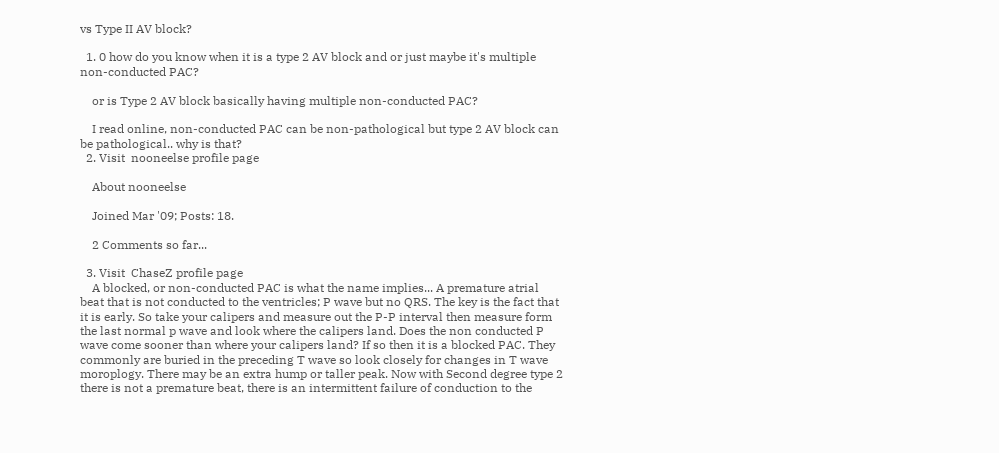vs Type II AV block?

  1. 0 how do you know when it is a type 2 AV block and or just maybe it's multiple non-conducted PAC?

    or is Type 2 AV block basically having multiple non-conducted PAC?

    I read online, non-conducted PAC can be non-pathological but type 2 AV block can be pathological.. why is that?
  2. Visit  nooneelse profile page

    About nooneelse

    Joined Mar '09; Posts: 18.

    2 Comments so far...

  3. Visit  ChaseZ profile page
    A blocked, or non-conducted PAC is what the name implies... A premature atrial beat that is not conducted to the ventricles; P wave but no QRS. The key is the fact that it is early. So take your calipers and measure out the P-P interval then measure form the last normal p wave and look where the calipers land. Does the non conducted P wave come sooner than where your calipers land? If so then it is a blocked PAC. They commonly are buried in the preceding T wave so look closely for changes in T wave moroplogy. There may be an extra hump or taller peak. Now with Second degree type 2 there is not a premature beat, there is an intermittent failure of conduction to the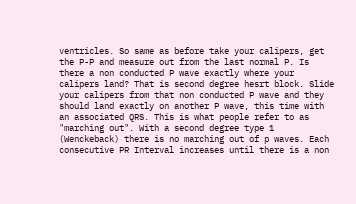ventricles. So same as before take your calipers, get the P-P and measure out from the last normal P. Is there a non conducted P wave exactly where your calipers land? That is second degree hesrt block. Slide your calipers from that non conducted P wave and they should land exactly on another P wave, this time with an associated QRS. This is what people refer to as "marching out". With a second degree type 1 (Wenckeback) there is no marching out of p waves. Each consecutive PR Interval increases until there is a non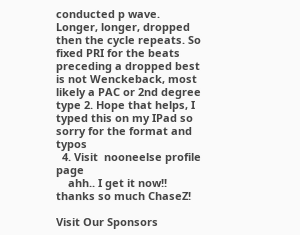conducted p wave. Longer, longer, dropped then the cycle repeats. So fixed PRI for the beats preceding a dropped best is not Wenckeback, most likely a PAC or 2nd degree type 2. Hope that helps, I typed this on my IPad so sorry for the format and typos
  4. Visit  nooneelse profile page
    ahh.. I get it now!! thanks so much ChaseZ!

Visit Our Sponsors